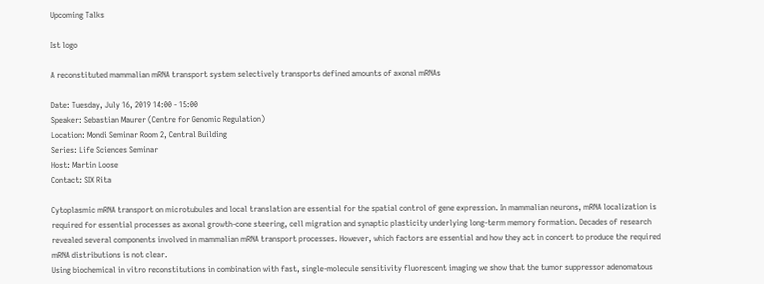Upcoming Talks

Ist logo

A reconstituted mammalian mRNA transport system selectively transports defined amounts of axonal mRNAs

Date: Tuesday, July 16, 2019 14:00 - 15:00
Speaker: Sebastian Maurer (Centre for Genomic Regulation)
Location: Mondi Seminar Room 2, Central Building
Series: Life Sciences Seminar
Host: Martin Loose
Contact: SIX Rita

Cytoplasmic mRNA transport on microtubules and local translation are essential for the spatial control of gene expression. In mammalian neurons, mRNA localization is required for essential processes as axonal growth-cone steering, cell migration and synaptic plasticity underlying long-term memory formation. Decades of research revealed several components involved in mammalian mRNA transport processes. However, which factors are essential and how they act in concert to produce the required mRNA distributions is not clear.
Using biochemical in vitro reconstitutions in combination with fast, single-molecule sensitivity fluorescent imaging we show that the tumor suppressor adenomatous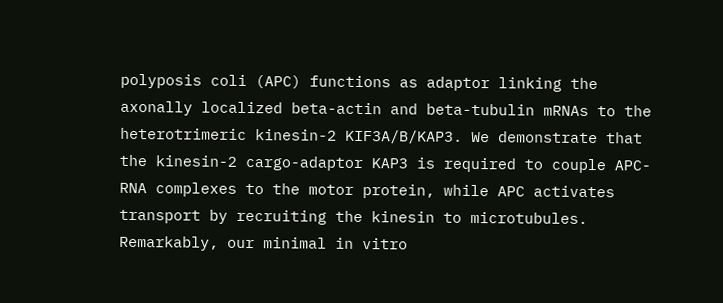polyposis coli (APC) functions as adaptor linking the axonally localized beta-actin and beta-tubulin mRNAs to the heterotrimeric kinesin-2 KIF3A/B/KAP3. We demonstrate that the kinesin-2 cargo-adaptor KAP3 is required to couple APC-RNA complexes to the motor protein, while APC activates transport by recruiting the kinesin to microtubules. Remarkably, our minimal in vitro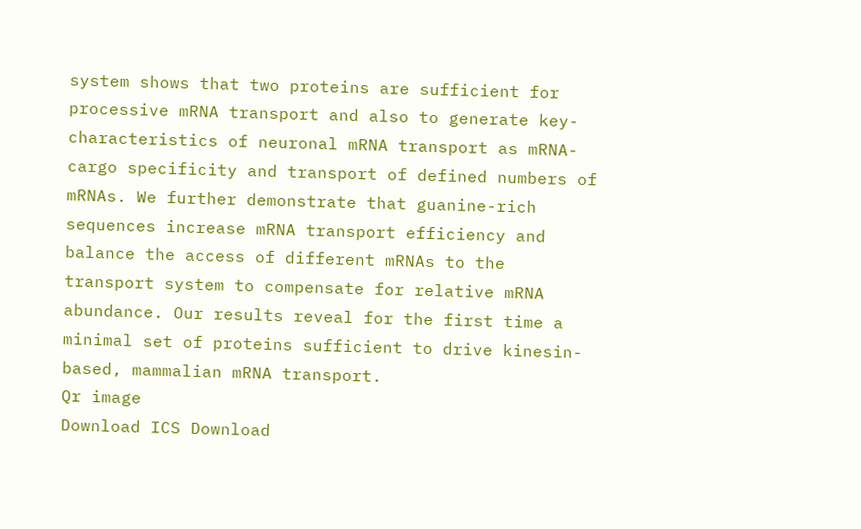system shows that two proteins are sufficient for processive mRNA transport and also to generate key-characteristics of neuronal mRNA transport as mRNA-cargo specificity and transport of defined numbers of mRNAs. We further demonstrate that guanine-rich sequences increase mRNA transport efficiency and balance the access of different mRNAs to the transport system to compensate for relative mRNA abundance. Our results reveal for the first time a minimal set of proteins sufficient to drive kinesin-based, mammalian mRNA transport.
Qr image
Download ICS Download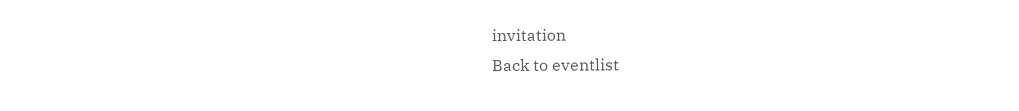invitation
Back to eventlist